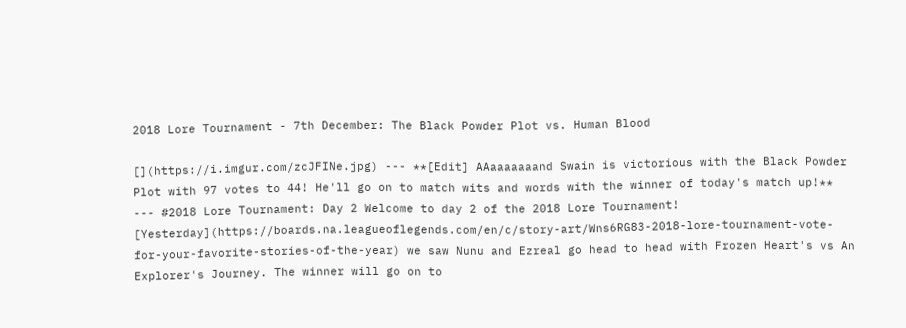2018 Lore Tournament - 7th December: The Black Powder Plot vs. Human Blood

[](https://i.imgur.com/zcJFINe.jpg) --- **[Edit] AAaaaaaaand Swain is victorious with the Black Powder Plot with 97 votes to 44! He'll go on to match wits and words with the winner of today's match up!** --- #2018 Lore Tournament: Day 2 Welcome to day 2 of the 2018 Lore Tournament! [Yesterday](https://boards.na.leagueoflegends.com/en/c/story-art/Wns6RG83-2018-lore-tournament-vote-for-your-favorite-stories-of-the-year) we saw Nunu and Ezreal go head to head with Frozen Heart's vs An Explorer's Journey. The winner will go on to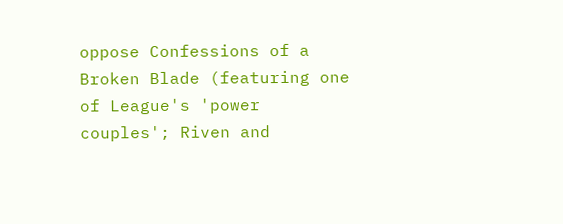oppose Confessions of a Broken Blade (featuring one of League's 'power couples'; Riven and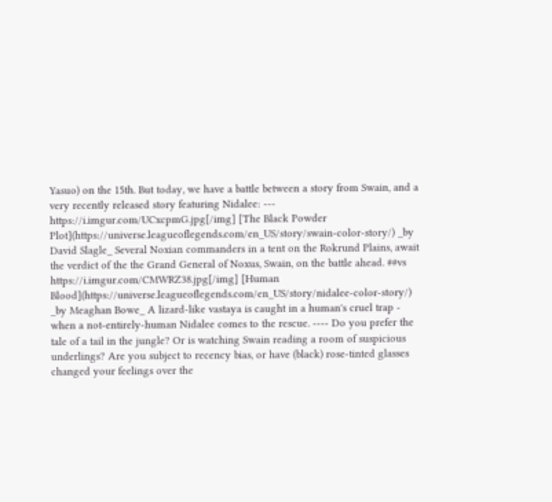Yasuo) on the 15th. But today, we have a battle between a story from Swain, and a very recently released story featuring Nidalee: --- https://i.imgur.com/UCxcpmG.jpg[/img] [The Black Powder Plot](https://universe.leagueoflegends.com/en_US/story/swain-color-story/) _by David Slagle_ Several Noxian commanders in a tent on the Rokrund Plains, await the verdict of the the Grand General of Noxus, Swain, on the battle ahead. ##vs https://i.imgur.com/CMWRZ38.jpg[/img] [Human Blood](https://universe.leagueoflegends.com/en_US/story/nidalee-color-story/) _by Meaghan Bowe_ A lizard-like vastaya is caught in a human's cruel trap - when a not-entirely-human Nidalee comes to the rescue. ---- Do you prefer the tale of a tail in the jungle? Or is watching Swain reading a room of suspicious underlings? Are you subject to recency bias, or have (black) rose-tinted glasses changed your feelings over the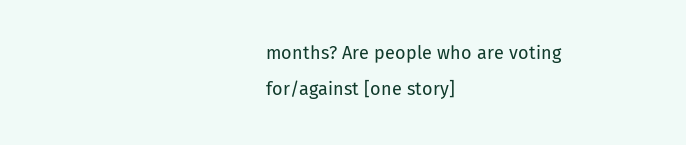months? Are people who are voting for/against [one story]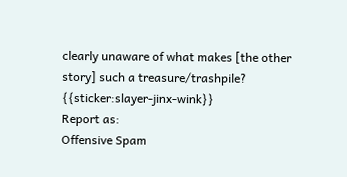clearly unaware of what makes [the other story] such a treasure/trashpile? {{sticker:slayer-jinx-wink}}
Report as:
Offensive Spam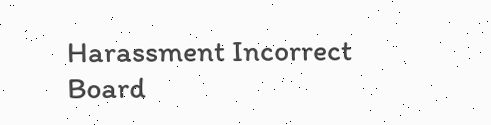Harassment Incorrect Board